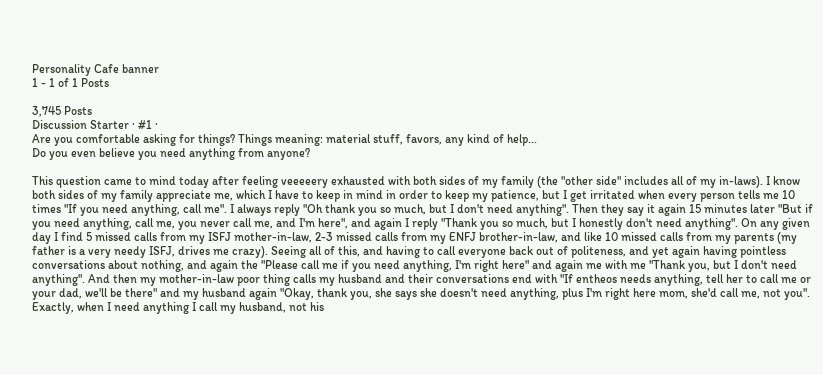Personality Cafe banner
1 - 1 of 1 Posts

3,745 Posts
Discussion Starter · #1 ·
Are you comfortable asking for things? Things meaning: material stuff, favors, any kind of help...
Do you even believe you need anything from anyone?

This question came to mind today after feeling veeeeery exhausted with both sides of my family (the "other side" includes all of my in-laws). I know both sides of my family appreciate me, which I have to keep in mind in order to keep my patience, but I get irritated when every person tells me 10 times "If you need anything, call me". I always reply "Oh thank you so much, but I don't need anything". Then they say it again 15 minutes later "But if you need anything, call me, you never call me, and I'm here", and again I reply "Thank you so much, but I honestly don't need anything". On any given day I find 5 missed calls from my ISFJ mother-in-law, 2-3 missed calls from my ENFJ brother-in-law, and like 10 missed calls from my parents (my father is a very needy ISFJ, drives me crazy). Seeing all of this, and having to call everyone back out of politeness, and yet again having pointless conversations about nothing, and again the "Please call me if you need anything, I'm right here" and again me with me "Thank you, but I don't need anything". And then my mother-in-law poor thing calls my husband and their conversations end with "If entheos needs anything, tell her to call me or your dad, we'll be there" and my husband again "Okay, thank you, she says she doesn't need anything, plus I'm right here mom, she'd call me, not you". Exactly, when I need anything I call my husband, not his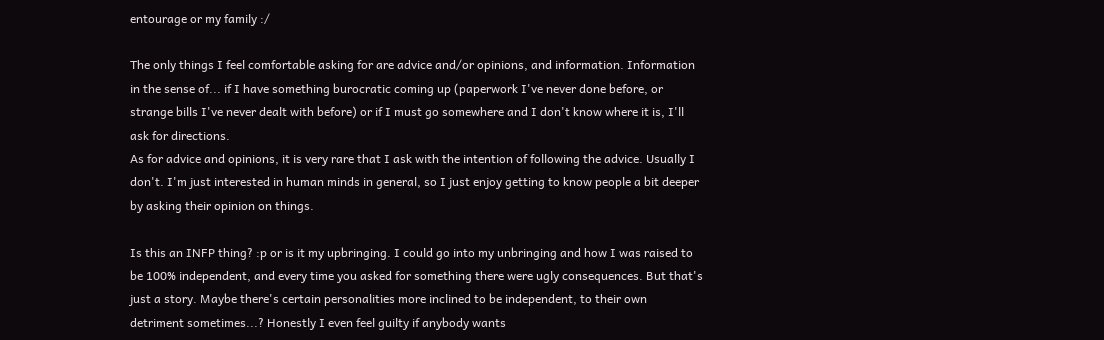entourage or my family :/

The only things I feel comfortable asking for are advice and/or opinions, and information. Information in the sense of... if I have something burocratic coming up (paperwork I've never done before, or strange bills I've never dealt with before) or if I must go somewhere and I don't know where it is, I'll ask for directions.
As for advice and opinions, it is very rare that I ask with the intention of following the advice. Usually I don't. I'm just interested in human minds in general, so I just enjoy getting to know people a bit deeper by asking their opinion on things.

Is this an INFP thing? :p or is it my upbringing. I could go into my unbringing and how I was raised to be 100% independent, and every time you asked for something there were ugly consequences. But that's just a story. Maybe there's certain personalities more inclined to be independent, to their own detriment sometimes...? Honestly I even feel guilty if anybody wants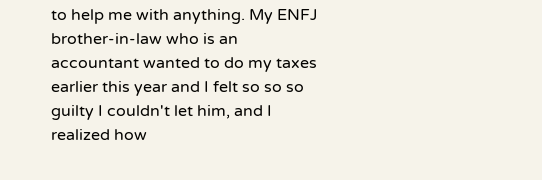to help me with anything. My ENFJ brother-in-law who is an accountant wanted to do my taxes earlier this year and I felt so so so guilty I couldn't let him, and I realized how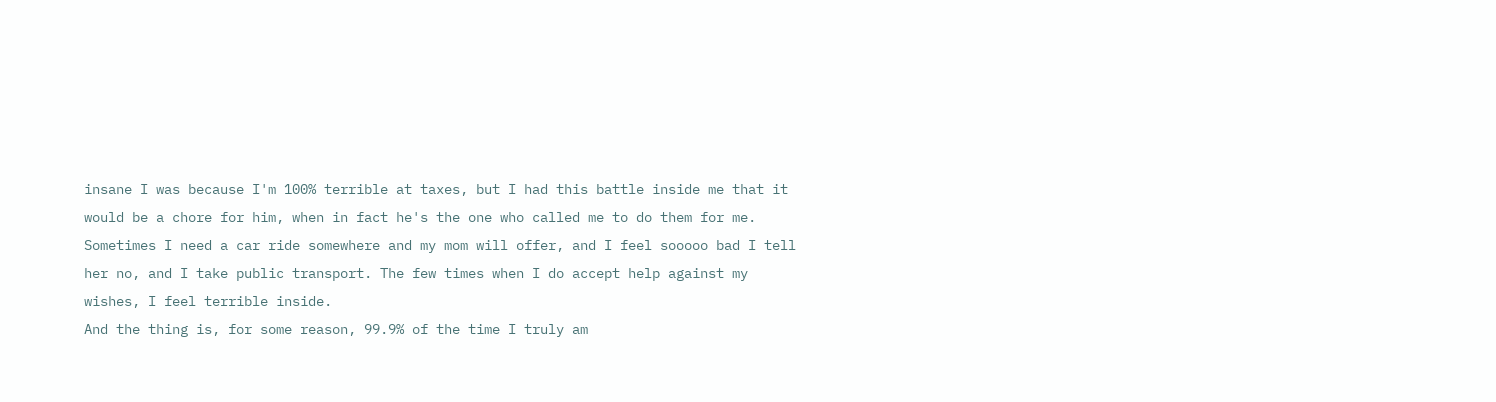insane I was because I'm 100% terrible at taxes, but I had this battle inside me that it would be a chore for him, when in fact he's the one who called me to do them for me. Sometimes I need a car ride somewhere and my mom will offer, and I feel sooooo bad I tell her no, and I take public transport. The few times when I do accept help against my wishes, I feel terrible inside.
And the thing is, for some reason, 99.9% of the time I truly am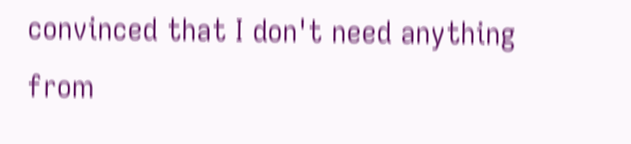convinced that I don't need anything from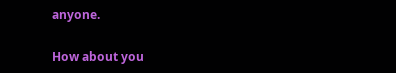anyone.

How about you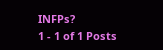INFPs?
1 - 1 of 1 Posts